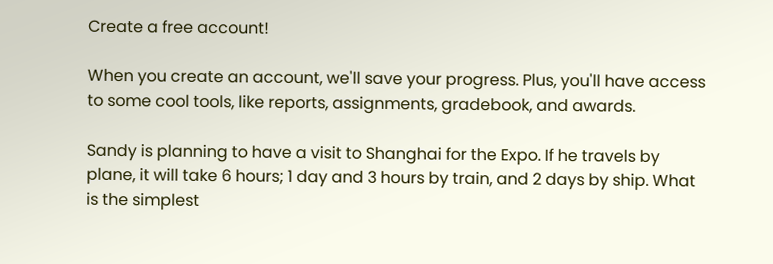Create a free account!

When you create an account, we'll save your progress. Plus, you'll have access to some cool tools, like reports, assignments, gradebook, and awards.

Sandy is planning to have a visit to Shanghai for the Expo. If he travels by plane, it will take 6 hours; 1 day and 3 hours by train, and 2 days by ship. What is the simplest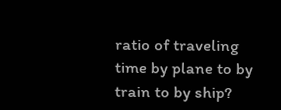ratio of traveling time by plane to by train to by ship?